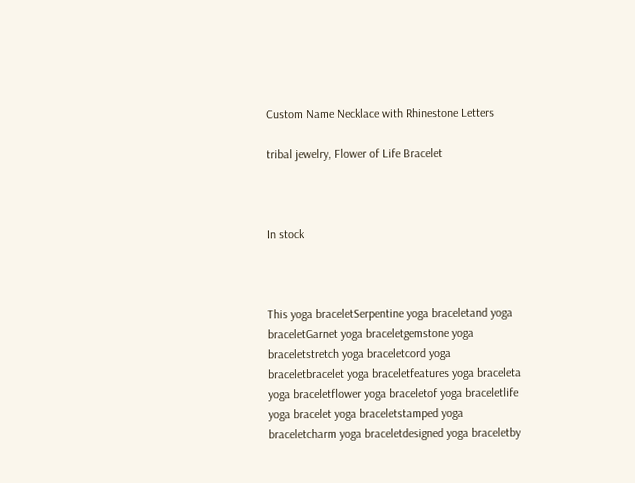Custom Name Necklace with Rhinestone Letters

tribal jewelry, Flower of Life Bracelet



In stock



This yoga braceletSerpentine yoga braceletand yoga braceletGarnet yoga braceletgemstone yoga braceletstretch yoga braceletcord yoga braceletbracelet yoga braceletfeatures yoga braceleta yoga braceletflower yoga braceletof yoga braceletlife yoga bracelet yoga braceletstamped yoga braceletcharm yoga braceletdesigned yoga braceletby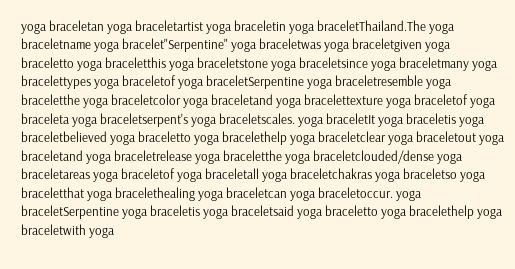yoga braceletan yoga braceletartist yoga braceletin yoga braceletThailand.The yoga braceletname yoga bracelet"Serpentine" yoga braceletwas yoga braceletgiven yoga braceletto yoga braceletthis yoga braceletstone yoga braceletsince yoga braceletmany yoga bracelettypes yoga braceletof yoga braceletSerpentine yoga braceletresemble yoga braceletthe yoga braceletcolor yoga braceletand yoga bracelettexture yoga braceletof yoga braceleta yoga braceletserpent's yoga braceletscales. yoga braceletIt yoga braceletis yoga braceletbelieved yoga braceletto yoga bracelethelp yoga braceletclear yoga braceletout yoga braceletand yoga braceletrelease yoga braceletthe yoga braceletclouded/dense yoga braceletareas yoga braceletof yoga braceletall yoga braceletchakras yoga braceletso yoga braceletthat yoga bracelethealing yoga braceletcan yoga braceletoccur. yoga braceletSerpentine yoga braceletis yoga braceletsaid yoga braceletto yoga bracelethelp yoga braceletwith yoga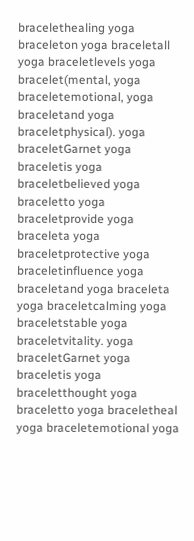bracelethealing yoga braceleton yoga braceletall yoga braceletlevels yoga bracelet(mental, yoga braceletemotional, yoga braceletand yoga braceletphysical). yoga braceletGarnet yoga braceletis yoga braceletbelieved yoga braceletto yoga braceletprovide yoga braceleta yoga braceletprotective yoga braceletinfluence yoga braceletand yoga braceleta yoga braceletcalming yoga braceletstable yoga braceletvitality. yoga braceletGarnet yoga braceletis yoga braceletthought yoga braceletto yoga braceletheal yoga braceletemotional yoga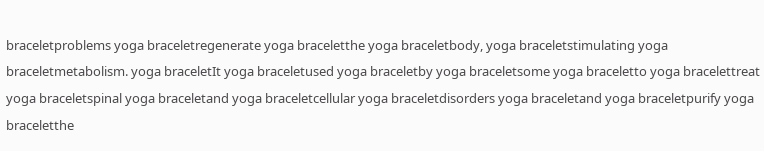braceletproblems yoga braceletregenerate yoga braceletthe yoga braceletbody, yoga braceletstimulating yoga braceletmetabolism. yoga braceletIt yoga braceletused yoga braceletby yoga braceletsome yoga braceletto yoga bracelettreat yoga braceletspinal yoga braceletand yoga braceletcellular yoga braceletdisorders yoga braceletand yoga braceletpurify yoga braceletthe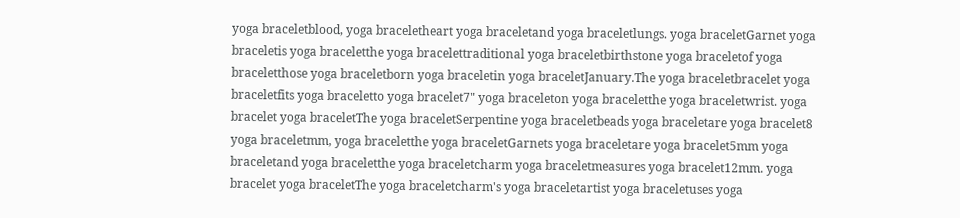yoga braceletblood, yoga braceletheart yoga braceletand yoga braceletlungs. yoga braceletGarnet yoga braceletis yoga braceletthe yoga bracelettraditional yoga braceletbirthstone yoga braceletof yoga braceletthose yoga braceletborn yoga braceletin yoga braceletJanuary.The yoga braceletbracelet yoga braceletfits yoga braceletto yoga bracelet7" yoga braceleton yoga braceletthe yoga braceletwrist. yoga bracelet yoga braceletThe yoga braceletSerpentine yoga braceletbeads yoga braceletare yoga bracelet8 yoga braceletmm, yoga braceletthe yoga braceletGarnets yoga braceletare yoga bracelet5mm yoga braceletand yoga braceletthe yoga braceletcharm yoga braceletmeasures yoga bracelet12mm. yoga bracelet yoga braceletThe yoga braceletcharm's yoga braceletartist yoga braceletuses yoga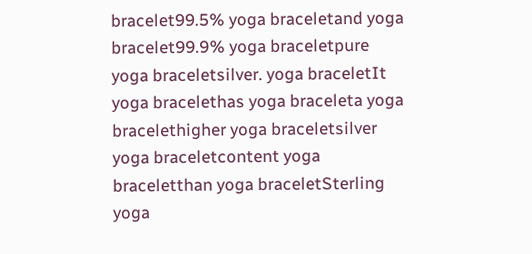bracelet99.5% yoga braceletand yoga bracelet99.9% yoga braceletpure yoga braceletsilver. yoga braceletIt yoga bracelethas yoga braceleta yoga bracelethigher yoga braceletsilver yoga braceletcontent yoga braceletthan yoga braceletSterling yoga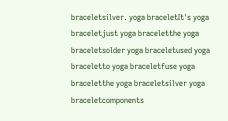braceletsilver. yoga braceletIt's yoga braceletjust yoga braceletthe yoga braceletsolder yoga braceletused yoga braceletto yoga braceletfuse yoga braceletthe yoga braceletsilver yoga braceletcomponents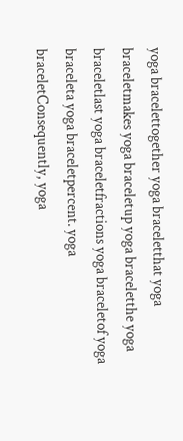yoga bracelettogether yoga braceletthat yoga braceletmakes yoga braceletup yoga braceletthe yoga braceletlast yoga braceletfractions yoga braceletof yoga braceleta yoga braceletpercent. yoga braceletConsequently, yoga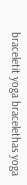braceletit yoga bracelethas yoga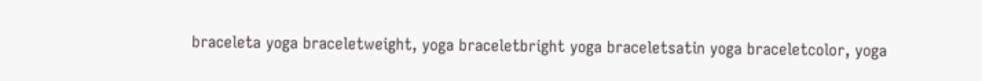braceleta yoga braceletweight, yoga braceletbright yoga braceletsatin yoga braceletcolor, yoga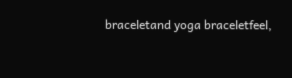braceletand yoga braceletfeel,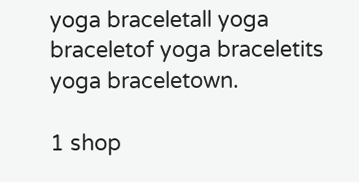yoga braceletall yoga braceletof yoga braceletits yoga braceletown.

1 shop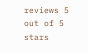reviews 5 out of 5 stars